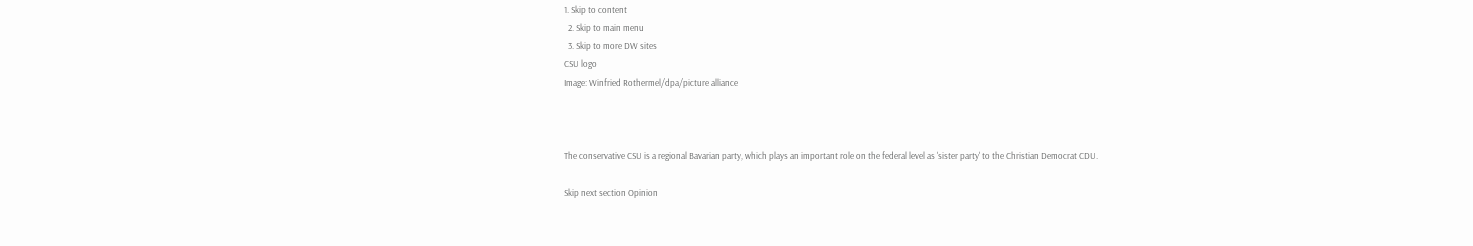1. Skip to content
  2. Skip to main menu
  3. Skip to more DW sites
CSU logo
Image: Winfried Rothermel/dpa/picture alliance



The conservative CSU is a regional Bavarian party, which plays an important role on the federal level as 'sister party' to the Christian Democrat CDU.

Skip next section Opinion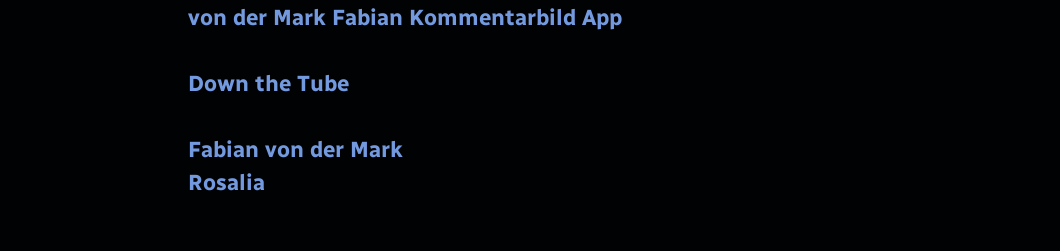von der Mark Fabian Kommentarbild App

Down the Tube

Fabian von der Mark
Rosalia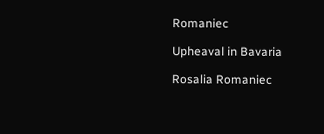Romaniec

Upheaval in Bavaria

Rosalia Romaniec